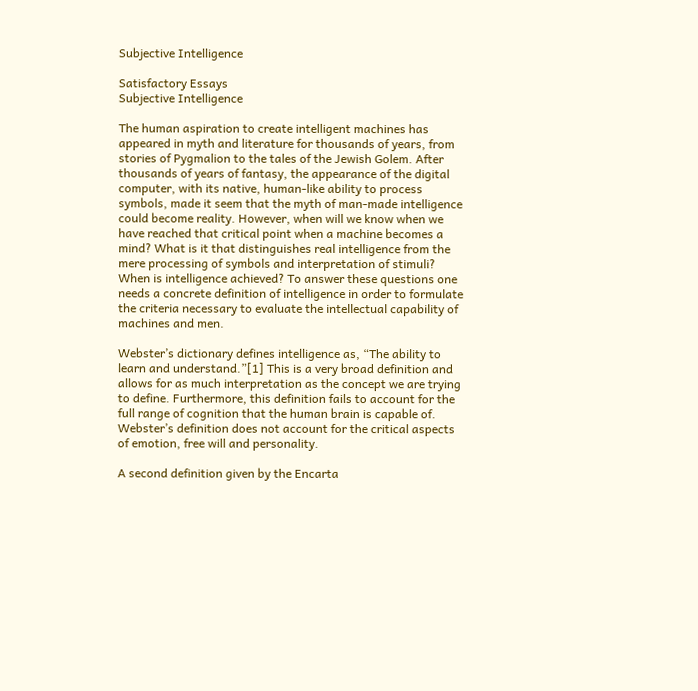Subjective Intelligence

Satisfactory Essays
Subjective Intelligence

The human aspiration to create intelligent machines has appeared in myth and literature for thousands of years, from stories of Pygmalion to the tales of the Jewish Golem. After thousands of years of fantasy, the appearance of the digital computer, with its native, human-like ability to process symbols, made it seem that the myth of man-made intelligence could become reality. However, when will we know when we have reached that critical point when a machine becomes a mind? What is it that distinguishes real intelligence from the mere processing of symbols and interpretation of stimuli? When is intelligence achieved? To answer these questions one needs a concrete definition of intelligence in order to formulate the criteria necessary to evaluate the intellectual capability of machines and men.

Webster’s dictionary defines intelligence as, “The ability to learn and understand.”[1] This is a very broad definition and allows for as much interpretation as the concept we are trying to define. Furthermore, this definition fails to account for the full range of cognition that the human brain is capable of. Webster’s definition does not account for the critical aspects of emotion, free will and personality.

A second definition given by the Encarta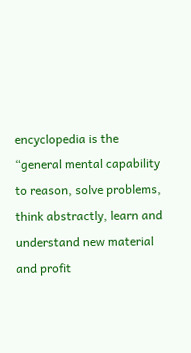encyclopedia is the “general mental capability to reason, solve problems, think abstractly, learn and understand new material and profit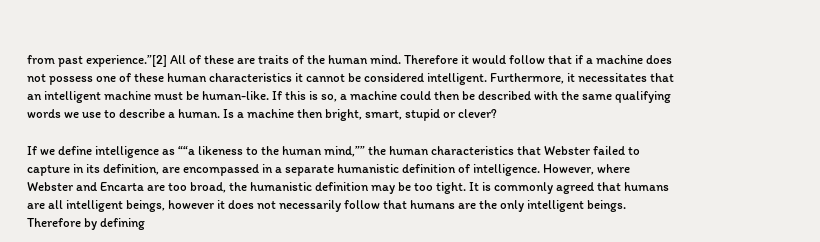from past experience.”[2] All of these are traits of the human mind. Therefore it would follow that if a machine does not possess one of these human characteristics it cannot be considered intelligent. Furthermore, it necessitates that an intelligent machine must be human-like. If this is so, a machine could then be described with the same qualifying words we use to describe a human. Is a machine then bright, smart, stupid or clever?

If we define intelligence as ““a likeness to the human mind,”” the human characteristics that Webster failed to capture in its definition, are encompassed in a separate humanistic definition of intelligence. However, where Webster and Encarta are too broad, the humanistic definition may be too tight. It is commonly agreed that humans are all intelligent beings, however it does not necessarily follow that humans are the only intelligent beings. Therefore by defining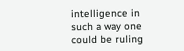intelligence in such a way one could be ruling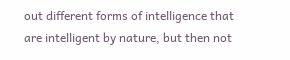out different forms of intelligence that are intelligent by nature, but then not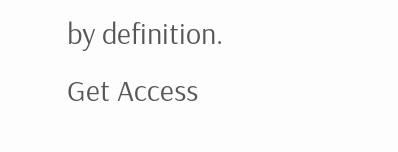by definition.
Get Access